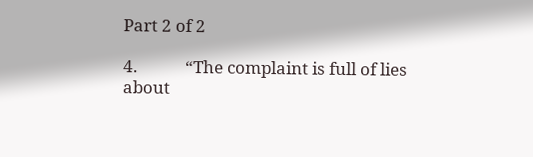Part 2 of 2

4.            “The complaint is full of lies about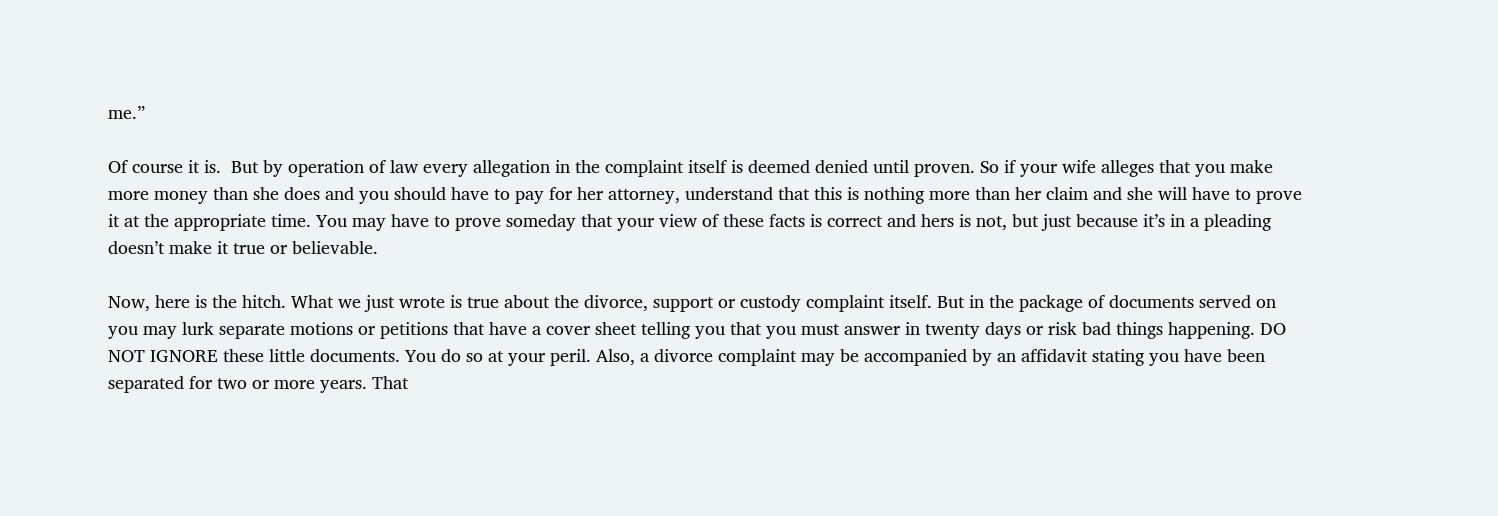me.”

Of course it is.  But by operation of law every allegation in the complaint itself is deemed denied until proven. So if your wife alleges that you make more money than she does and you should have to pay for her attorney, understand that this is nothing more than her claim and she will have to prove it at the appropriate time. You may have to prove someday that your view of these facts is correct and hers is not, but just because it’s in a pleading doesn’t make it true or believable.

Now, here is the hitch. What we just wrote is true about the divorce, support or custody complaint itself. But in the package of documents served on you may lurk separate motions or petitions that have a cover sheet telling you that you must answer in twenty days or risk bad things happening. DO NOT IGNORE these little documents. You do so at your peril. Also, a divorce complaint may be accompanied by an affidavit stating you have been separated for two or more years. That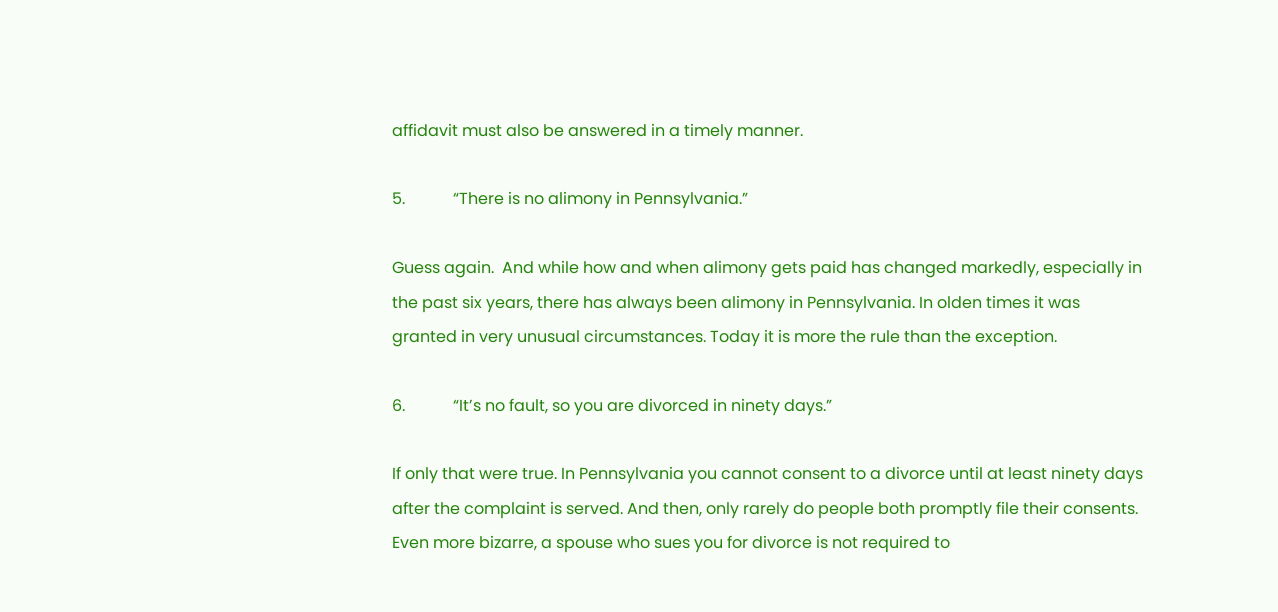affidavit must also be answered in a timely manner.

5.            “There is no alimony in Pennsylvania.”

Guess again.  And while how and when alimony gets paid has changed markedly, especially in the past six years, there has always been alimony in Pennsylvania. In olden times it was granted in very unusual circumstances. Today it is more the rule than the exception.

6.            “It’s no fault, so you are divorced in ninety days.”

If only that were true. In Pennsylvania you cannot consent to a divorce until at least ninety days after the complaint is served. And then, only rarely do people both promptly file their consents. Even more bizarre, a spouse who sues you for divorce is not required to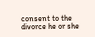consent to the divorce he or she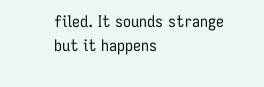filed. It sounds strange but it happens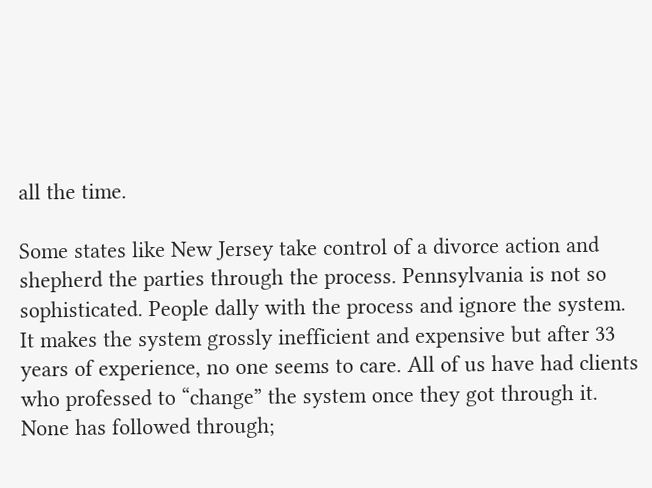all the time.

Some states like New Jersey take control of a divorce action and shepherd the parties through the process. Pennsylvania is not so sophisticated. People dally with the process and ignore the system. It makes the system grossly inefficient and expensive but after 33 years of experience, no one seems to care. All of us have had clients who professed to “change” the system once they got through it. None has followed through;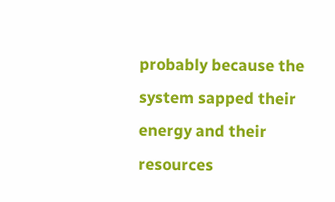probably because the system sapped their energy and their resources